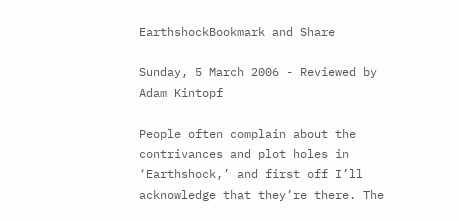EarthshockBookmark and Share

Sunday, 5 March 2006 - Reviewed by Adam Kintopf

People often complain about the contrivances and plot holes in ‘Earthshock,’ and first off I’ll acknowledge that they’re there. The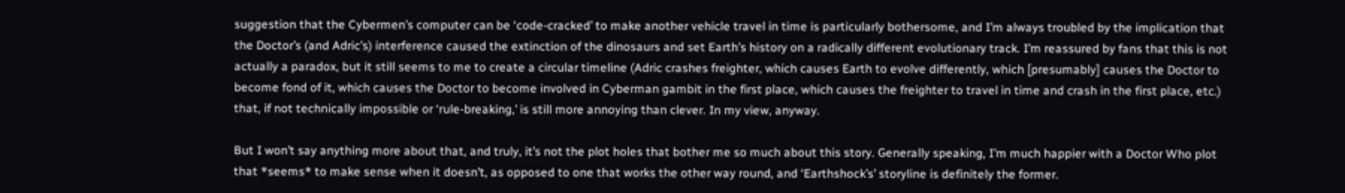suggestion that the Cybermen’s computer can be ‘code-cracked’ to make another vehicle travel in time is particularly bothersome, and I’m always troubled by the implication that the Doctor’s (and Adric’s) interference caused the extinction of the dinosaurs and set Earth’s history on a radically different evolutionary track. I’m reassured by fans that this is not actually a paradox, but it still seems to me to create a circular timeline (Adric crashes freighter, which causes Earth to evolve differently, which [presumably] causes the Doctor to become fond of it, which causes the Doctor to become involved in Cyberman gambit in the first place, which causes the freighter to travel in time and crash in the first place, etc.) that, if not technically impossible or ‘rule-breaking,’ is still more annoying than clever. In my view, anyway.

But I won’t say anything more about that, and truly, it’s not the plot holes that bother me so much about this story. Generally speaking, I’m much happier with a Doctor Who plot that *seems* to make sense when it doesn’t, as opposed to one that works the other way round, and ‘Earthshock’s’ storyline is definitely the former.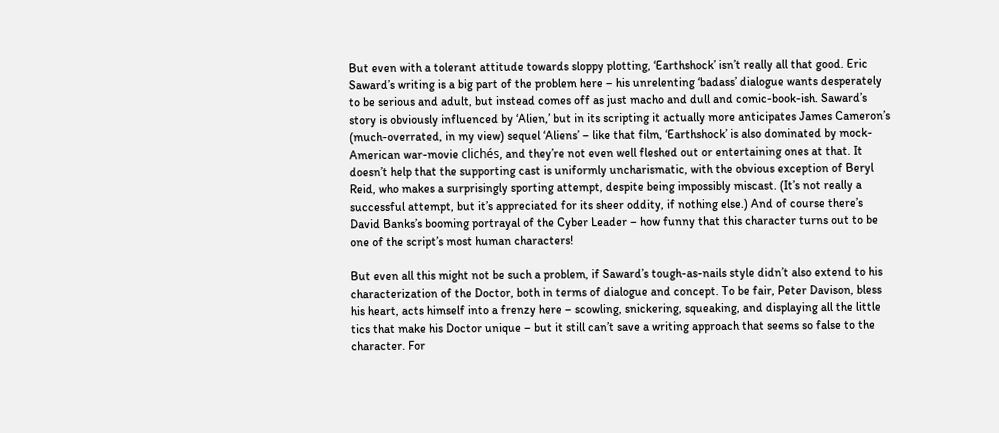But even with a tolerant attitude towards sloppy plotting, ‘Earthshock’ isn’t really all that good. Eric Saward’s writing is a big part of the problem here – his unrelenting ‘badass’ dialogue wants desperately to be serious and adult, but instead comes off as just macho and dull and comic-book-ish. Saward’s story is obviously influenced by ‘Alien,’ but in its scripting it actually more anticipates James Cameron’s (much-overrated, in my view) sequel ‘Aliens’ – like that film, ‘Earthshock’ is also dominated by mock-American war-movie clichés, and they’re not even well fleshed out or entertaining ones at that. It doesn’t help that the supporting cast is uniformly uncharismatic, with the obvious exception of Beryl Reid, who makes a surprisingly sporting attempt, despite being impossibly miscast. (It’s not really a successful attempt, but it’s appreciated for its sheer oddity, if nothing else.) And of course there’s David Banks’s booming portrayal of the Cyber Leader – how funny that this character turns out to be one of the script’s most human characters!

But even all this might not be such a problem, if Saward’s tough-as-nails style didn’t also extend to his characterization of the Doctor, both in terms of dialogue and concept. To be fair, Peter Davison, bless his heart, acts himself into a frenzy here – scowling, snickering, squeaking, and displaying all the little tics that make his Doctor unique – but it still can’t save a writing approach that seems so false to the character. For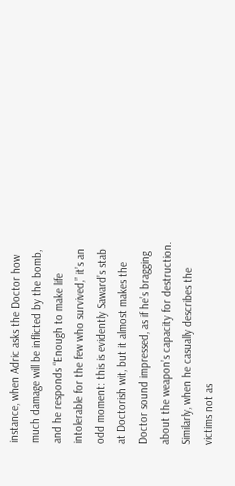instance, when Adric asks the Doctor how much damage will be inflicted by the bomb, and he responds “Enough to make life intolerable for the few who survived,” it’s an odd moment: this is evidently Saward’s stab at Doctorish wit, but it almost makes the Doctor sound impressed, as if he’s bragging about the weapon’s capacity for destruction. Similarly, when he casually describes the victims not as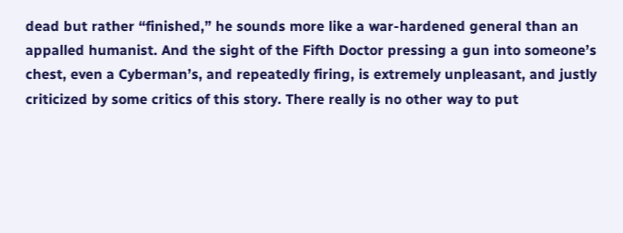dead but rather “finished,” he sounds more like a war-hardened general than an appalled humanist. And the sight of the Fifth Doctor pressing a gun into someone’s chest, even a Cyberman’s, and repeatedly firing, is extremely unpleasant, and justly criticized by some critics of this story. There really is no other way to put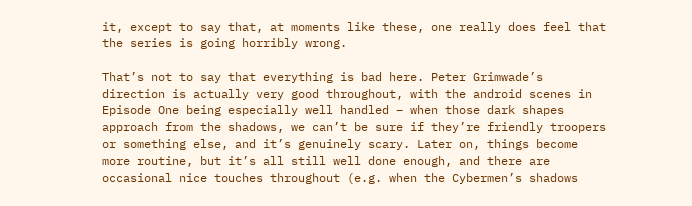it, except to say that, at moments like these, one really does feel that the series is going horribly wrong.

That’s not to say that everything is bad here. Peter Grimwade’s direction is actually very good throughout, with the android scenes in Episode One being especially well handled – when those dark shapes approach from the shadows, we can’t be sure if they’re friendly troopers or something else, and it’s genuinely scary. Later on, things become more routine, but it’s all still well done enough, and there are occasional nice touches throughout (e.g. when the Cybermen’s shadows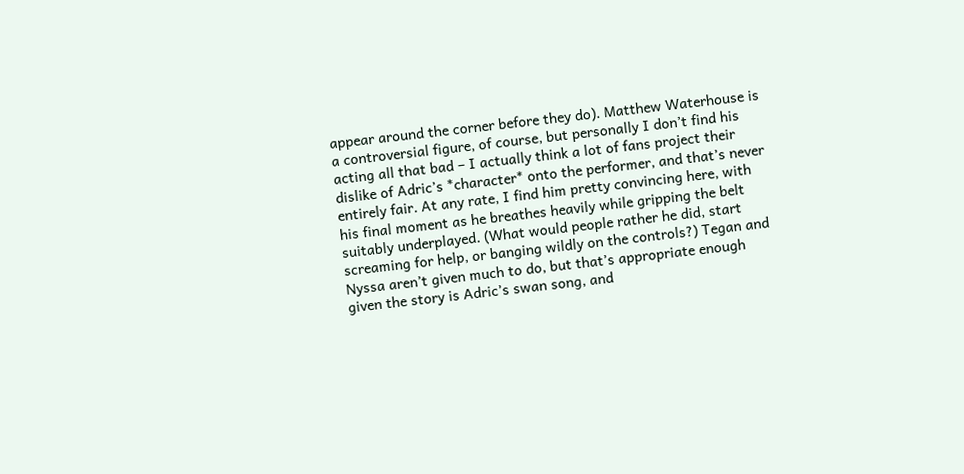appear around the corner before they do). Matthew Waterhouse is a controversial figure, of course, but personally I don’t find his acting all that bad – I actually think a lot of fans project their dislike of Adric’s *character* onto the performer, and that’s never entirely fair. At any rate, I find him pretty convincing here, with his final moment as he breathes heavily while gripping the belt suitably underplayed. (What would people rather he did, start screaming for help, or banging wildly on the controls?) Tegan and Nyssa aren’t given much to do, but that’s appropriate enough given the story is Adric’s swan song, and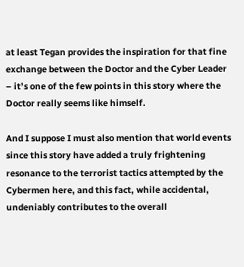at least Tegan provides the inspiration for that fine exchange between the Doctor and the Cyber Leader – it’s one of the few points in this story where the Doctor really seems like himself.

And I suppose I must also mention that world events since this story have added a truly frightening resonance to the terrorist tactics attempted by the Cybermen here, and this fact, while accidental, undeniably contributes to the overall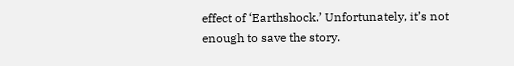effect of ‘Earthshock.’ Unfortunately, it’s not enough to save the story.